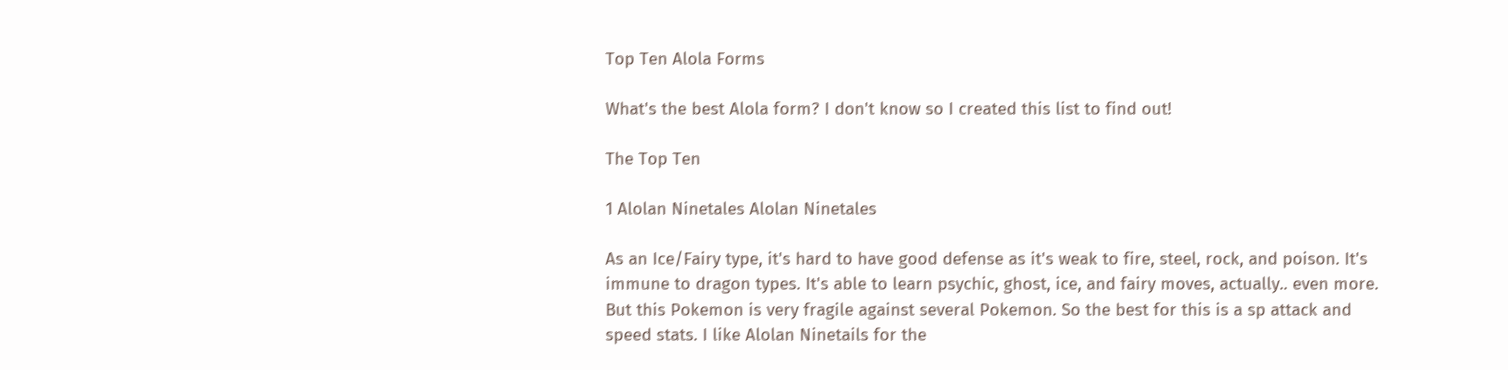Top Ten Alola Forms

What's the best Alola form? I don't know so I created this list to find out!

The Top Ten

1 Alolan Ninetales Alolan Ninetales

As an Ice/Fairy type, it's hard to have good defense as it's weak to fire, steel, rock, and poison. It's immune to dragon types. It's able to learn psychic, ghost, ice, and fairy moves, actually.. even more. But this Pokemon is very fragile against several Pokemon. So the best for this is a sp attack and speed stats. I like Alolan Ninetails for the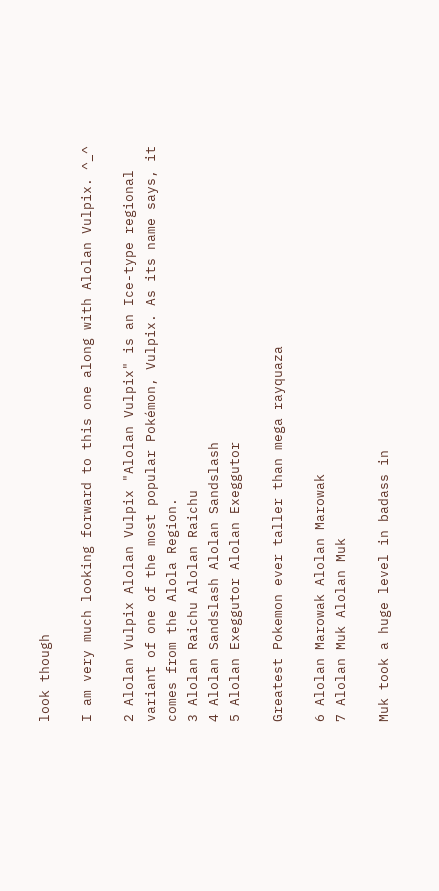look though

I am very much looking forward to this one along with Alolan Vulpix. ^_^

2 Alolan Vulpix Alolan Vulpix "Alolan Vulpix" is an Ice-type regional variant of one of the most popular Pokémon, Vulpix. As its name says, it comes from the Alola Region.
3 Alolan Raichu Alolan Raichu
4 Alolan Sandslash Alolan Sandslash
5 Alolan Exeggutor Alolan Exeggutor

Greatest Pokemon ever taller than mega rayquaza

6 Alolan Marowak Alolan Marowak
7 Alolan Muk Alolan Muk

Muk took a huge level in badass in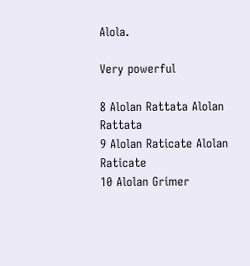Alola.

Very powerful

8 Alolan Rattata Alolan Rattata
9 Alolan Raticate Alolan Raticate
10 Alolan Grimer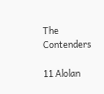The Contenders

11 Alolan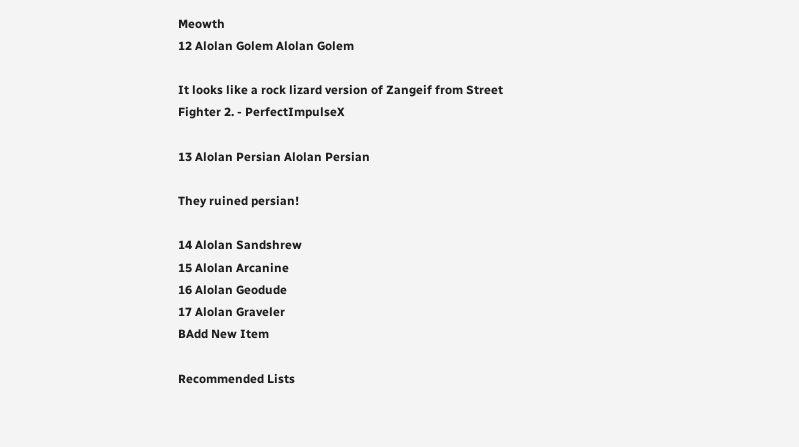Meowth
12 Alolan Golem Alolan Golem

It looks like a rock lizard version of Zangeif from Street Fighter 2. - PerfectImpulseX

13 Alolan Persian Alolan Persian

They ruined persian!

14 Alolan Sandshrew
15 Alolan Arcanine
16 Alolan Geodude
17 Alolan Graveler
BAdd New Item

Recommended Lists